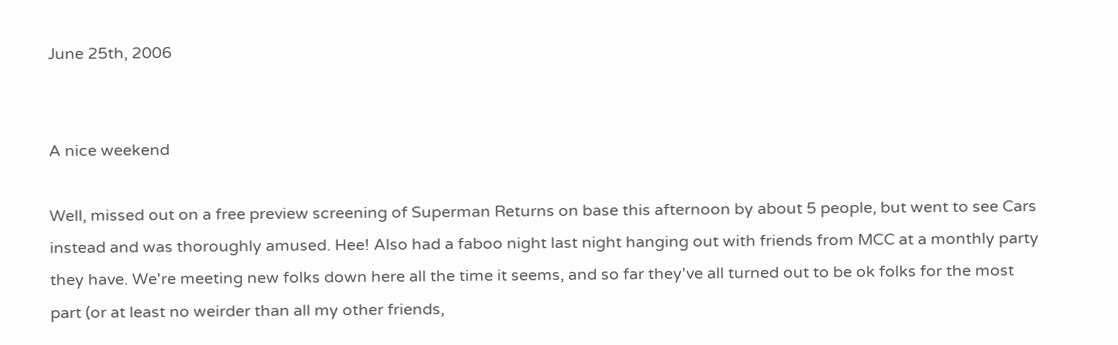June 25th, 2006


A nice weekend

Well, missed out on a free preview screening of Superman Returns on base this afternoon by about 5 people, but went to see Cars instead and was thoroughly amused. Hee! Also had a faboo night last night hanging out with friends from MCC at a monthly party they have. We're meeting new folks down here all the time it seems, and so far they've all turned out to be ok folks for the most part (or at least no weirder than all my other friends,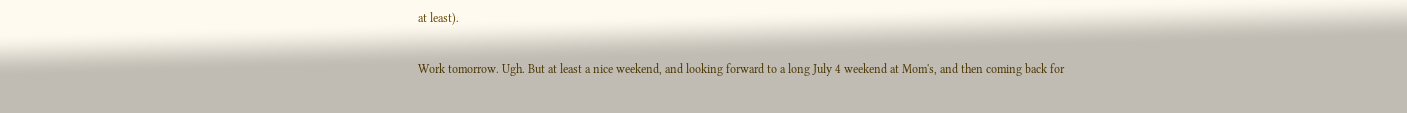at least).

Work tomorrow. Ugh. But at least a nice weekend, and looking forward to a long July 4 weekend at Mom's, and then coming back for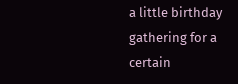a little birthday gathering for a certain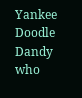Yankee Doodle Dandy who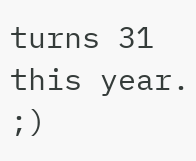turns 31 this year. ;)